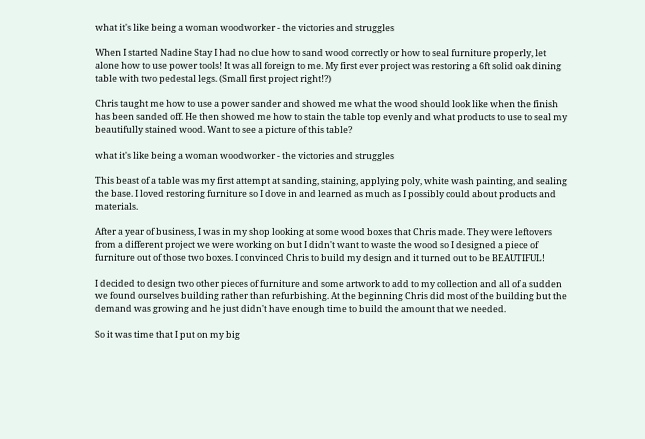what it's like being a woman woodworker - the victories and struggles

When I started Nadine Stay I had no clue how to sand wood correctly or how to seal furniture properly, let alone how to use power tools! It was all foreign to me. My first ever project was restoring a 6ft solid oak dining table with two pedestal legs. (Small first project right!?)

Chris taught me how to use a power sander and showed me what the wood should look like when the finish has been sanded off. He then showed me how to stain the table top evenly and what products to use to seal my beautifully stained wood. Want to see a picture of this table?

what it's like being a woman woodworker - the victories and struggles

This beast of a table was my first attempt at sanding, staining, applying poly, white wash painting, and sealing the base. I loved restoring furniture so I dove in and learned as much as I possibly could about products and materials.

After a year of business, I was in my shop looking at some wood boxes that Chris made. They were leftovers from a different project we were working on but I didn't want to waste the wood so I designed a piece of furniture out of those two boxes. I convinced Chris to build my design and it turned out to be BEAUTIFUL!

I decided to design two other pieces of furniture and some artwork to add to my collection and all of a sudden we found ourselves building rather than refurbishing. At the beginning Chris did most of the building but the demand was growing and he just didn't have enough time to build the amount that we needed.

So it was time that I put on my big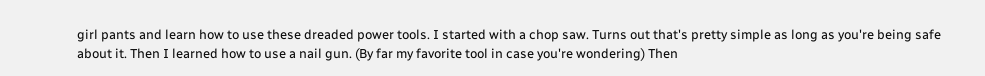girl pants and learn how to use these dreaded power tools. I started with a chop saw. Turns out that's pretty simple as long as you're being safe about it. Then I learned how to use a nail gun. (By far my favorite tool in case you're wondering) Then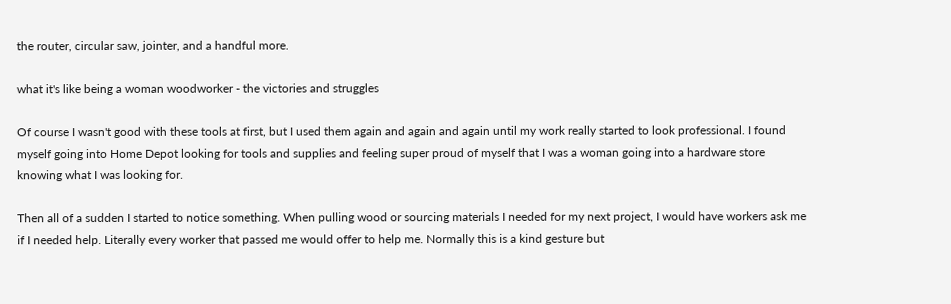the router, circular saw, jointer, and a handful more.

what it's like being a woman woodworker - the victories and struggles

Of course I wasn't good with these tools at first, but I used them again and again and again until my work really started to look professional. I found myself going into Home Depot looking for tools and supplies and feeling super proud of myself that I was a woman going into a hardware store knowing what I was looking for.

Then all of a sudden I started to notice something. When pulling wood or sourcing materials I needed for my next project, I would have workers ask me if I needed help. Literally every worker that passed me would offer to help me. Normally this is a kind gesture but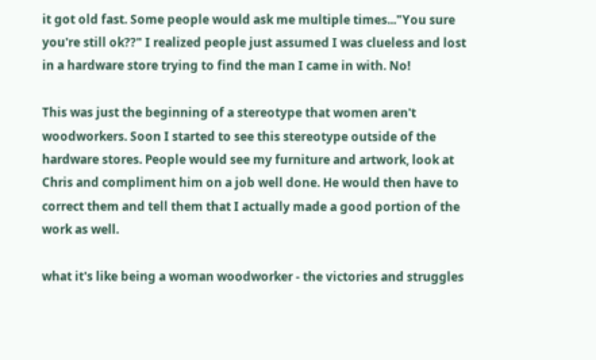it got old fast. Some people would ask me multiple times..."You sure you're still ok??" I realized people just assumed I was clueless and lost in a hardware store trying to find the man I came in with. No!

This was just the beginning of a stereotype that women aren't woodworkers. Soon I started to see this stereotype outside of the hardware stores. People would see my furniture and artwork, look at Chris and compliment him on a job well done. He would then have to correct them and tell them that I actually made a good portion of the work as well.

what it's like being a woman woodworker - the victories and struggles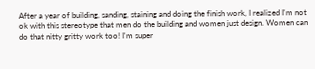After a year of building, sanding, staining and doing the finish work, I realized I'm not ok with this stereotype that men do the building and women just design. Women can do that nitty gritty work too! I'm super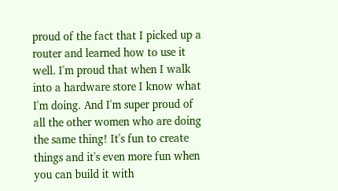proud of the fact that I picked up a router and learned how to use it well. I'm proud that when I walk into a hardware store I know what I'm doing. And I'm super proud of all the other women who are doing the same thing! It's fun to create things and it's even more fun when you can build it with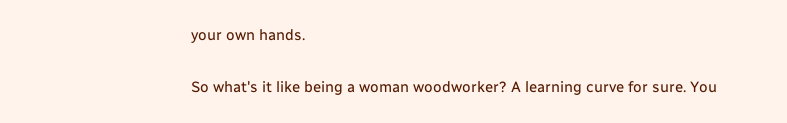your own hands.

So what's it like being a woman woodworker? A learning curve for sure. You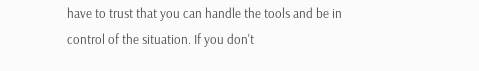have to trust that you can handle the tools and be in control of the situation. If you don't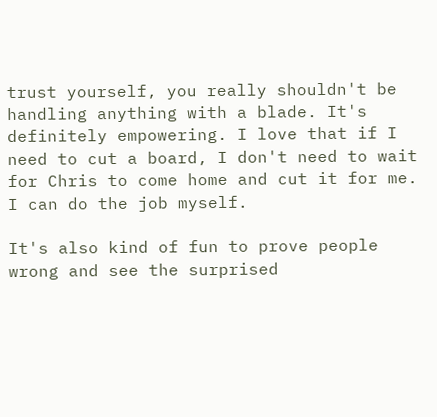trust yourself, you really shouldn't be handling anything with a blade. It's definitely empowering. I love that if I need to cut a board, I don't need to wait for Chris to come home and cut it for me. I can do the job myself.

It's also kind of fun to prove people wrong and see the surprised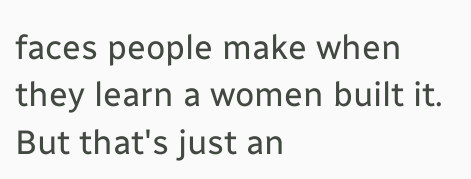faces people make when they learn a women built it. But that's just an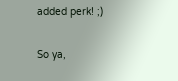added perk! ;)

So ya,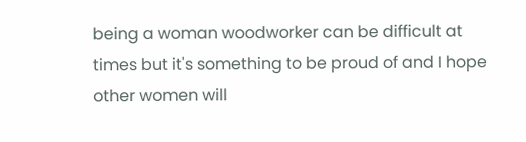being a woman woodworker can be difficult at times but it's something to be proud of and I hope other women will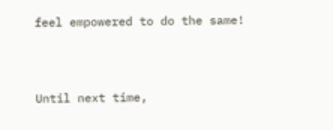feel empowered to do the same!



Until next time,